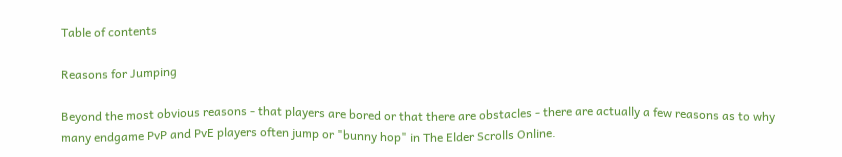Table of contents

Reasons for Jumping

Beyond the most obvious reasons - that players are bored or that there are obstacles - there are actually a few reasons as to why many endgame PvP and PvE players often jump or "bunny hop" in The Elder Scrolls Online.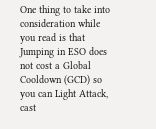One thing to take into consideration while you read is that Jumping in ESO does not cost a Global Cooldown (GCD) so you can Light Attack, cast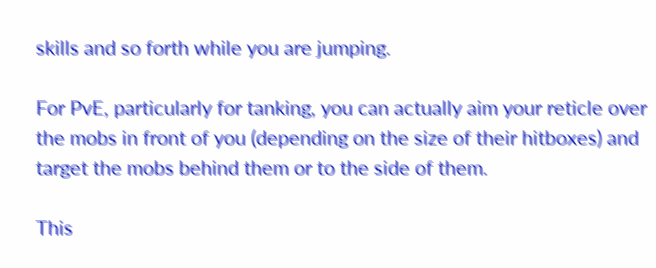skills and so forth while you are jumping.

For PvE, particularly for tanking, you can actually aim your reticle over the mobs in front of you (depending on the size of their hitboxes) and target the mobs behind them or to the side of them.

This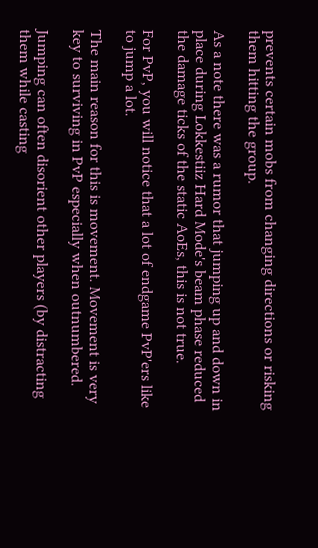prevents certain mobs from changing directions or risking them hitting the group.

As a note there was a rumor that jumping up and down in place during Lokkestiiz Hard Mode's beam phase reduced the damage ticks of the static AoEs, this is not true.

For PvP, you will notice that a lot of endgame PvP'ers like to jump a lot.

The main reason for this is movement. Movement is very key to surviving in PvP especially when outnumbered.

Jumping can often disorient other players (by distracting them while casting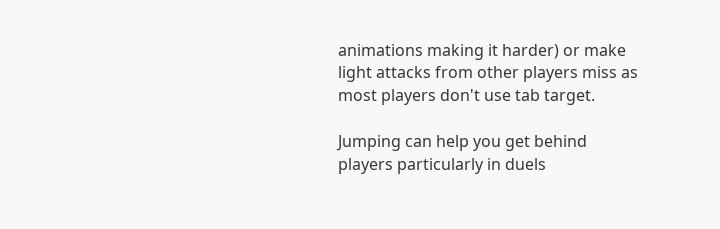animations making it harder) or make light attacks from other players miss as most players don't use tab target.

Jumping can help you get behind players particularly in duels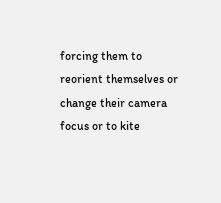forcing them to reorient themselves or change their camera focus or to kite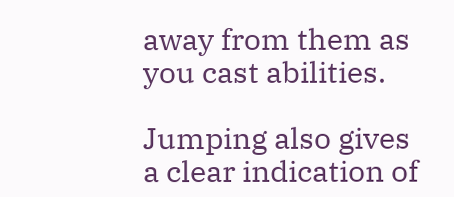away from them as you cast abilities.

Jumping also gives a clear indication of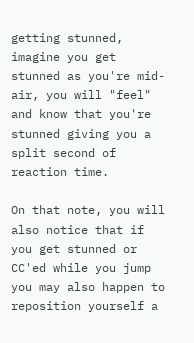getting stunned, imagine you get stunned as you're mid-air, you will "feel" and know that you're stunned giving you a split second of reaction time.

On that note, you will also notice that if you get stunned or CC'ed while you jump you may also happen to reposition yourself a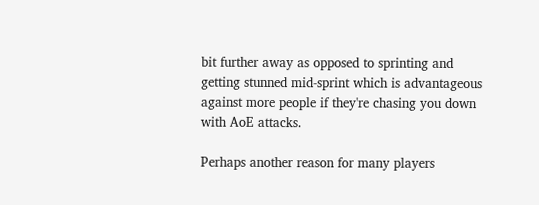bit further away as opposed to sprinting and getting stunned mid-sprint which is advantageous against more people if they're chasing you down with AoE attacks.

Perhaps another reason for many players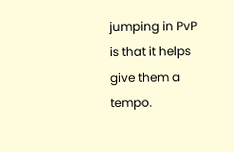jumping in PvP is that it helps give them a tempo.